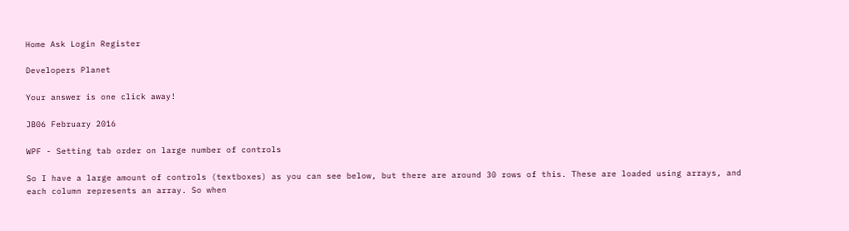Home Ask Login Register

Developers Planet

Your answer is one click away!

JB06 February 2016

WPF - Setting tab order on large number of controls

So I have a large amount of controls (textboxes) as you can see below, but there are around 30 rows of this. These are loaded using arrays, and each column represents an array. So when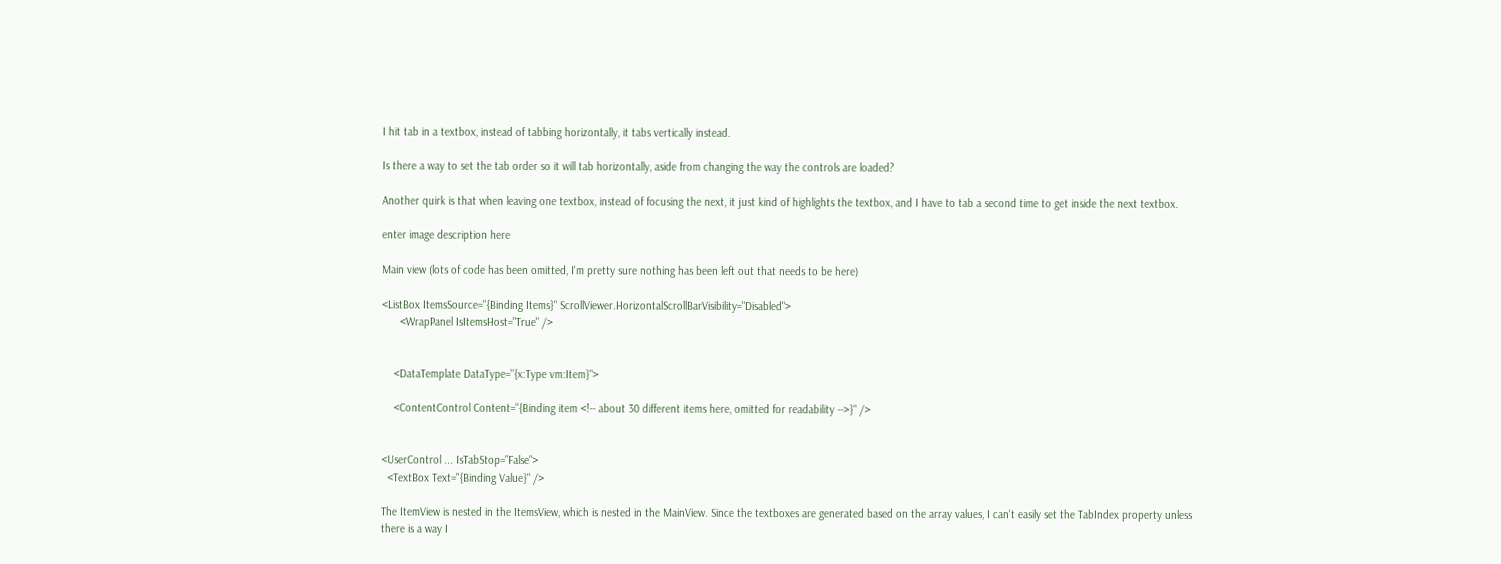I hit tab in a textbox, instead of tabbing horizontally, it tabs vertically instead.

Is there a way to set the tab order so it will tab horizontally, aside from changing the way the controls are loaded?

Another quirk is that when leaving one textbox, instead of focusing the next, it just kind of highlights the textbox, and I have to tab a second time to get inside the next textbox.

enter image description here

Main view (lots of code has been omitted, I'm pretty sure nothing has been left out that needs to be here)

<ListBox ItemsSource="{Binding Items}" ScrollViewer.HorizontalScrollBarVisibility="Disabled">
      <WrapPanel IsItemsHost="True" />


    <DataTemplate DataType="{x:Type vm:Item}">

    <ContentControl Content="{Binding item <!-- about 30 different items here, omitted for readability -->}" />


<UserControl ... IsTabStop="False">
  <TextBox Text="{Binding Value}" />

The ItemView is nested in the ItemsView, which is nested in the MainView. Since the textboxes are generated based on the array values, I can't easily set the TabIndex property unless there is a way I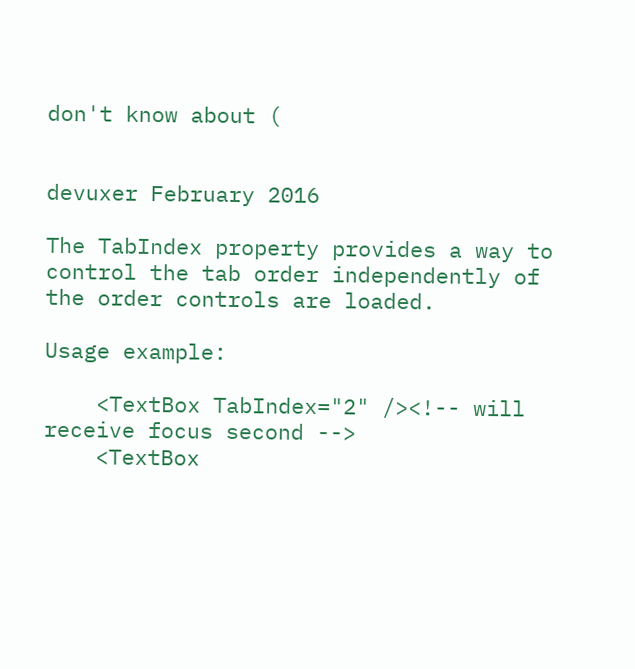don't know about (


devuxer February 2016

The TabIndex property provides a way to control the tab order independently of the order controls are loaded.

Usage example:

    <TextBox TabIndex="2" /><!-- will receive focus second -->
    <TextBox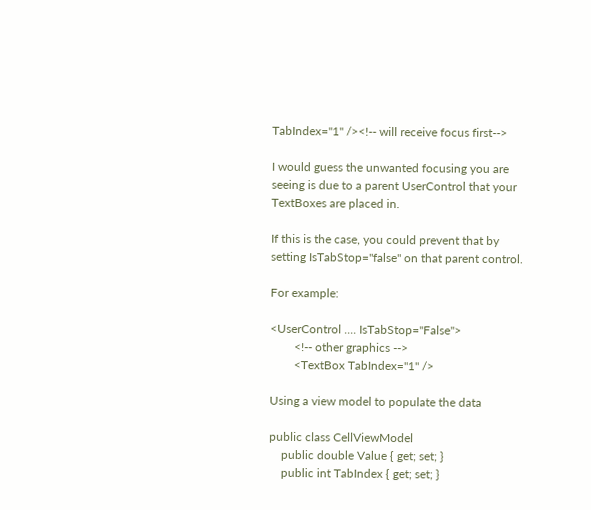TabIndex="1" /><!-- will receive focus first-->

I would guess the unwanted focusing you are seeing is due to a parent UserControl that your TextBoxes are placed in.

If this is the case, you could prevent that by setting IsTabStop="false" on that parent control.

For example:

<UserControl .... IsTabStop="False">
        <!-- other graphics -->
        <TextBox TabIndex="1" />

Using a view model to populate the data

public class CellViewModel
    public double Value { get; set; }
    public int TabIndex { get; set; }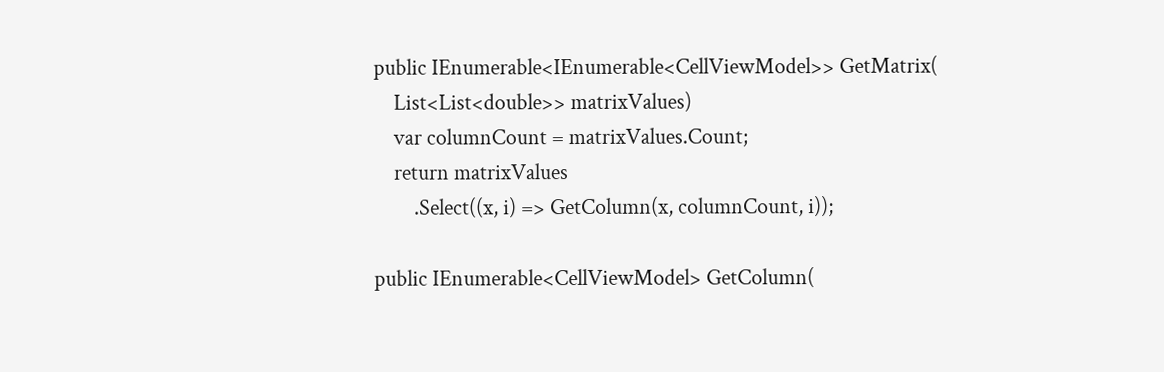public IEnumerable<IEnumerable<CellViewModel>> GetMatrix(
    List<List<double>> matrixValues)
    var columnCount = matrixValues.Count;
    return matrixValues
        .Select((x, i) => GetColumn(x, columnCount, i));

public IEnumerable<CellViewModel> GetColumn(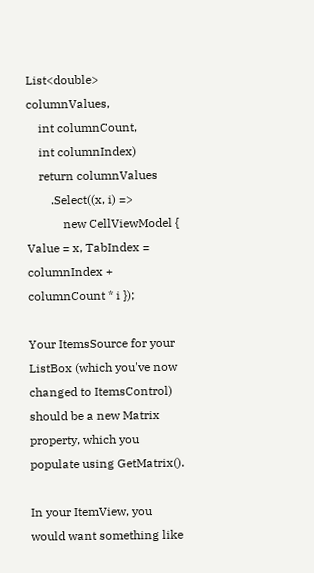List<double> columnValues,
    int columnCount,
    int columnIndex)
    return columnValues
        .Select((x, i) =>
            new CellViewModel { Value = x, TabIndex = columnIndex + columnCount * i });

Your ItemsSource for your ListBox (which you've now changed to ItemsControl) should be a new Matrix property, which you populate using GetMatrix().

In your ItemView, you would want something like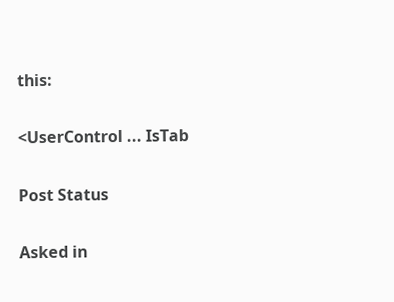this:

<UserControl ... IsTab

Post Status

Asked in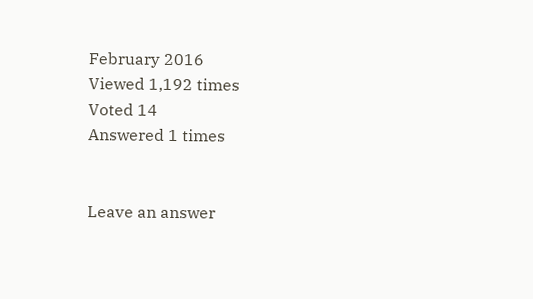February 2016
Viewed 1,192 times
Voted 14
Answered 1 times


Leave an answer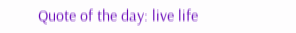Quote of the day: live life